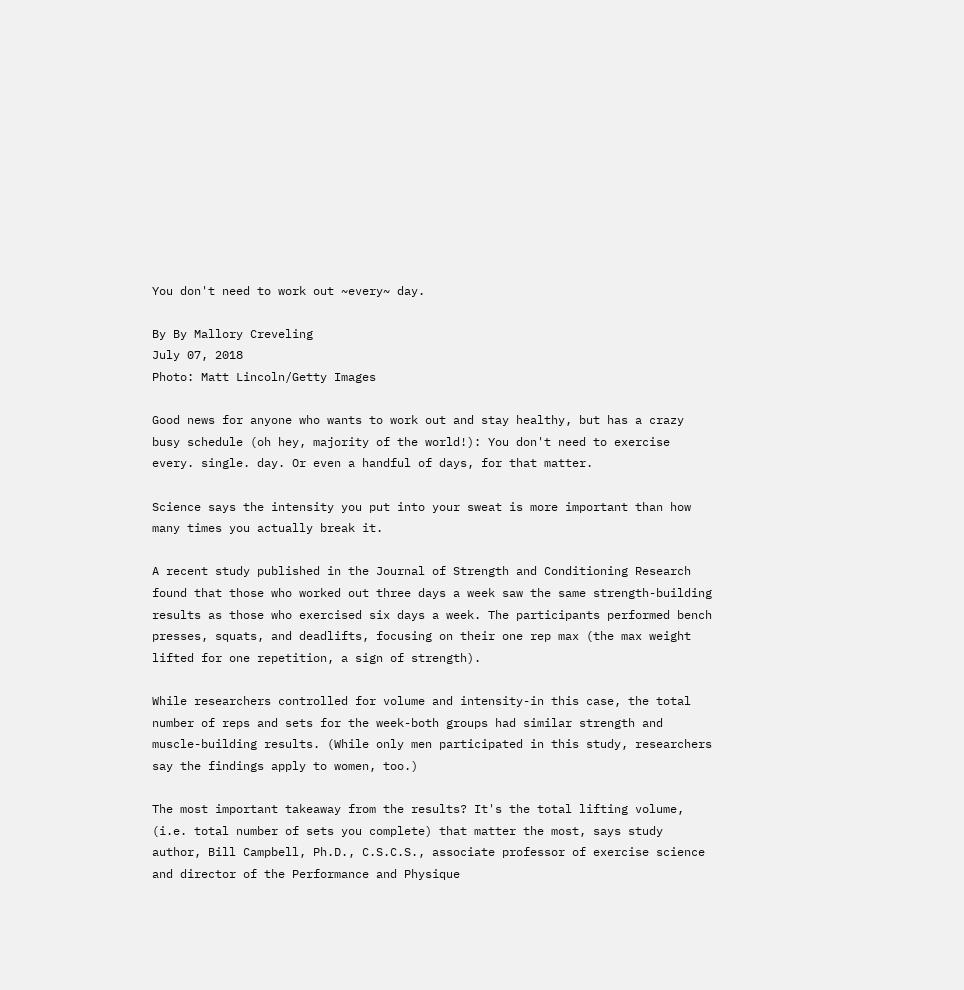You don't need to work out ~every~ day.

By By Mallory Creveling
July 07, 2018
Photo: Matt Lincoln/Getty Images

Good news for anyone who wants to work out and stay healthy, but has a crazy busy schedule (oh hey, majority of the world!): You don't need to exercise every. single. day. Or even a handful of days, for that matter.

Science says the intensity you put into your sweat is more important than how many times you actually break it.

A recent study published in the Journal of Strength and Conditioning Research found that those who worked out three days a week saw the same strength-building results as those who exercised six days a week. The participants performed bench presses, squats, and deadlifts, focusing on their one rep max (the max weight lifted for one repetition, a sign of strength).

While researchers controlled for volume and intensity-in this case, the total number of reps and sets for the week-both groups had similar strength and muscle-building results. (While only men participated in this study, researchers say the findings apply to women, too.)

The most important takeaway from the results? It's the total lifting volume, (i.e. total number of sets you complete) that matter the most, says study author, Bill Campbell, Ph.D., C.S.C.S., associate professor of exercise science and director of the Performance and Physique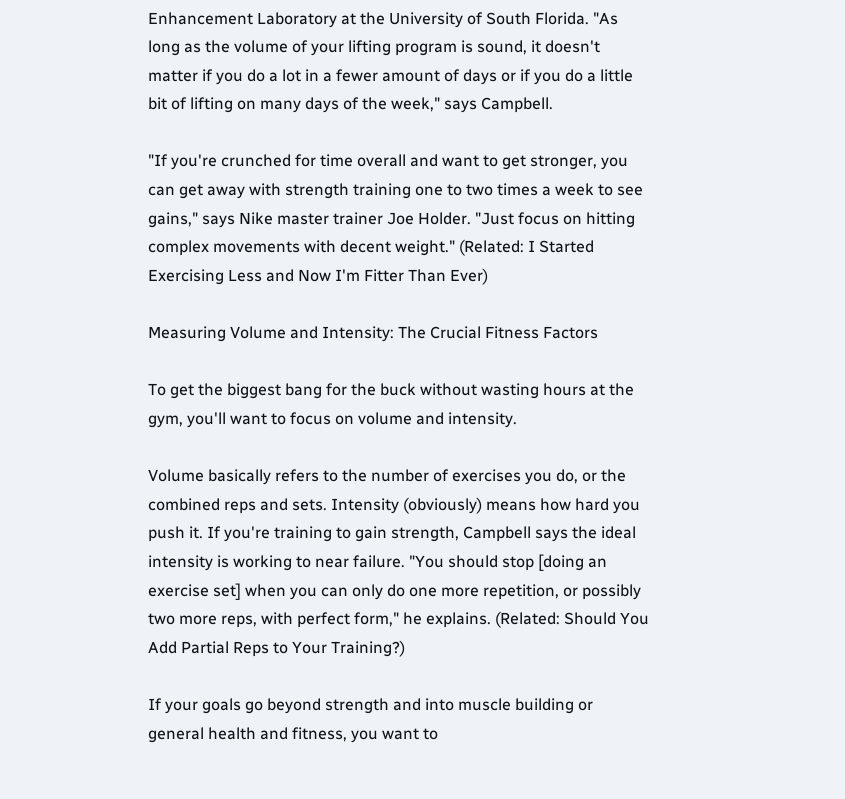Enhancement Laboratory at the University of South Florida. "As long as the volume of your lifting program is sound, it doesn't matter if you do a lot in a fewer amount of days or if you do a little bit of lifting on many days of the week," says Campbell.

"If you're crunched for time overall and want to get stronger, you can get away with strength training one to two times a week to see gains," says Nike master trainer Joe Holder. "Just focus on hitting complex movements with decent weight." (Related: I Started Exercising Less and Now I'm Fitter Than Ever)

Measuring Volume and Intensity: The Crucial Fitness Factors

To get the biggest bang for the buck without wasting hours at the gym, you'll want to focus on volume and intensity.

Volume basically refers to the number of exercises you do, or the combined reps and sets. Intensity (obviously) means how hard you push it. If you're training to gain strength, Campbell says the ideal intensity is working to near failure. "You should stop [doing an exercise set] when you can only do one more repetition, or possibly two more reps, with perfect form," he explains. (Related: Should You Add Partial Reps to Your Training?)

If your goals go beyond strength and into muscle building or general health and fitness, you want to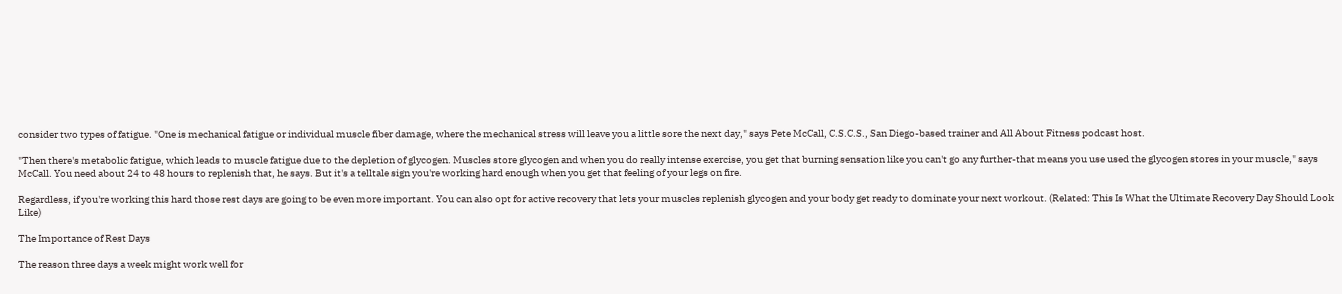consider two types of fatigue. "One is mechanical fatigue or individual muscle fiber damage, where the mechanical stress will leave you a little sore the next day," says Pete McCall, C.S.C.S., San Diego-based trainer and All About Fitness podcast host.

"Then there's metabolic fatigue, which leads to muscle fatigue due to the depletion of glycogen. Muscles store glycogen and when you do really intense exercise, you get that burning sensation like you can't go any further-that means you use used the glycogen stores in your muscle," says McCall. You need about 24 to 48 hours to replenish that, he says. But it's a telltale sign you're working hard enough when you get that feeling of your legs on fire.

Regardless, if you're working this hard those rest days are going to be even more important. You can also opt for active recovery that lets your muscles replenish glycogen and your body get ready to dominate your next workout. (Related: This Is What the Ultimate Recovery Day Should Look Like)

The Importance of Rest Days

The reason three days a week might work well for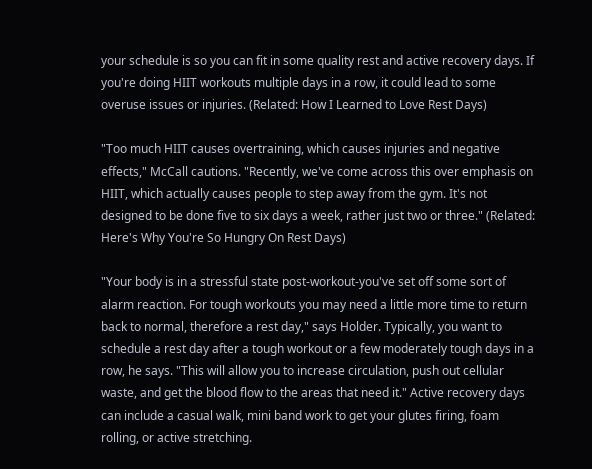your schedule is so you can fit in some quality rest and active recovery days. If you're doing HIIT workouts multiple days in a row, it could lead to some overuse issues or injuries. (Related: How I Learned to Love Rest Days)

"Too much HIIT causes overtraining, which causes injuries and negative effects," McCall cautions. "Recently, we've come across this over emphasis on HIIT, which actually causes people to step away from the gym. It's not designed to be done five to six days a week, rather just two or three." (Related: Here's Why You're So Hungry On Rest Days)

"Your body is in a stressful state post-workout-you've set off some sort of alarm reaction. For tough workouts you may need a little more time to return back to normal, therefore a rest day," says Holder. Typically, you want to schedule a rest day after a tough workout or a few moderately tough days in a row, he says. "This will allow you to increase circulation, push out cellular waste, and get the blood flow to the areas that need it." Active recovery days can include a casual walk, mini band work to get your glutes firing, foam rolling, or active stretching.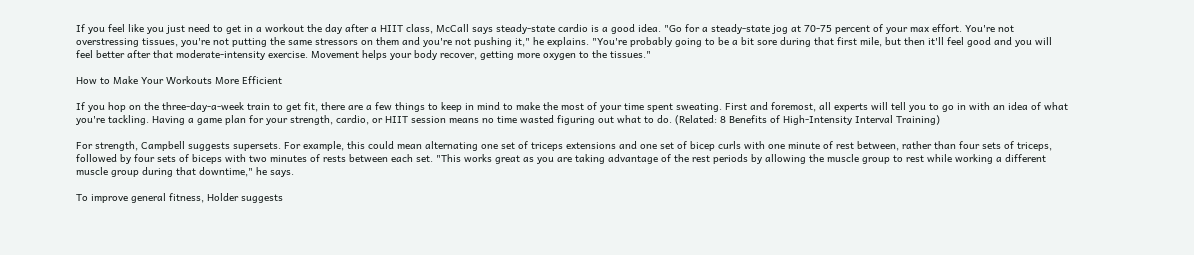If you feel like you just need to get in a workout the day after a HIIT class, McCall says steady-state cardio is a good idea. "Go for a steady-state jog at 70-75 percent of your max effort. You're not overstressing tissues, you're not putting the same stressors on them and you're not pushing it," he explains. "You're probably going to be a bit sore during that first mile, but then it'll feel good and you will feel better after that moderate-intensity exercise. Movement helps your body recover, getting more oxygen to the tissues."

How to Make Your Workouts More Efficient

If you hop on the three-day-a-week train to get fit, there are a few things to keep in mind to make the most of your time spent sweating. First and foremost, all experts will tell you to go in with an idea of what you're tackling. Having a game plan for your strength, cardio, or HIIT session means no time wasted figuring out what to do. (Related: 8 Benefits of High-Intensity Interval Training)

For strength, Campbell suggests supersets. For example, this could mean alternating one set of triceps extensions and one set of bicep curls with one minute of rest between, rather than four sets of triceps, followed by four sets of biceps with two minutes of rests between each set. "This works great as you are taking advantage of the rest periods by allowing the muscle group to rest while working a different muscle group during that downtime," he says.

To improve general fitness, Holder suggests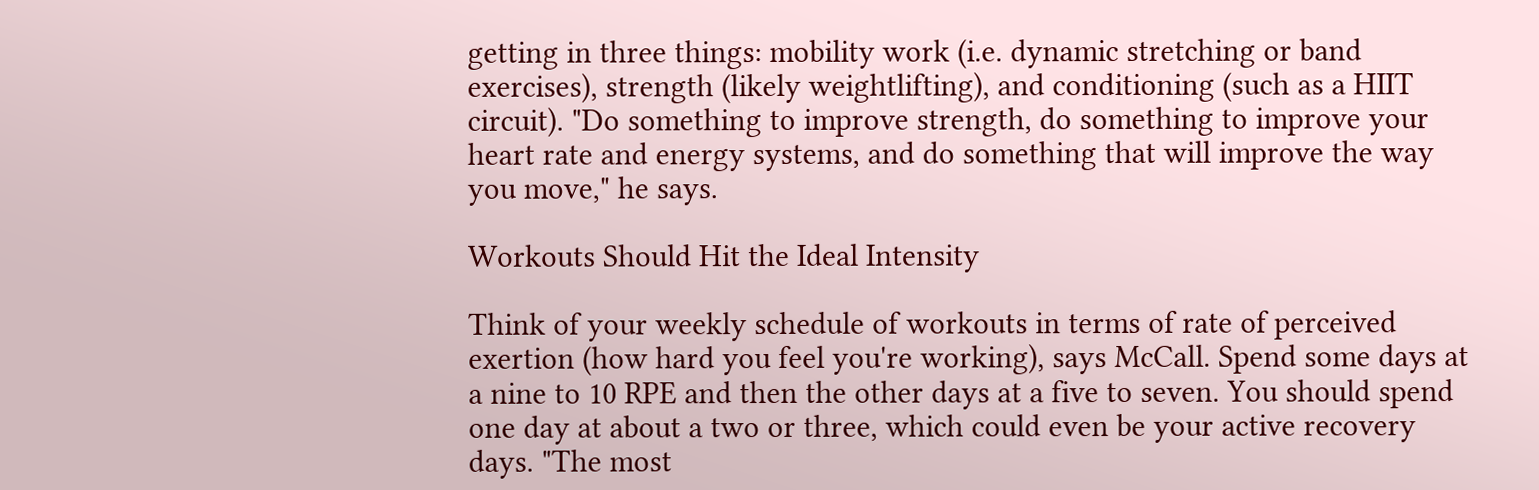getting in three things: mobility work (i.e. dynamic stretching or band exercises), strength (likely weightlifting), and conditioning (such as a HIIT circuit). "Do something to improve strength, do something to improve your heart rate and energy systems, and do something that will improve the way you move," he says.

Workouts Should Hit the Ideal Intensity

Think of your weekly schedule of workouts in terms of rate of perceived exertion (how hard you feel you're working), says McCall. Spend some days at a nine to 10 RPE and then the other days at a five to seven. You should spend one day at about a two or three, which could even be your active recovery days. "The most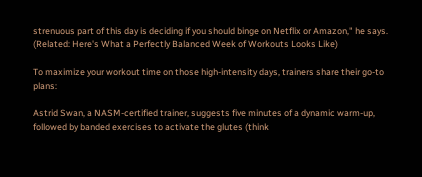strenuous part of this day is deciding if you should binge on Netflix or Amazon," he says. (Related: Here's What a Perfectly Balanced Week of Workouts Looks Like)

To maximize your workout time on those high-intensity days, trainers share their go-to plans:

Astrid Swan, a NASM-certified trainer, suggests five minutes of a dynamic warm-up, followed by banded exercises to activate the glutes (think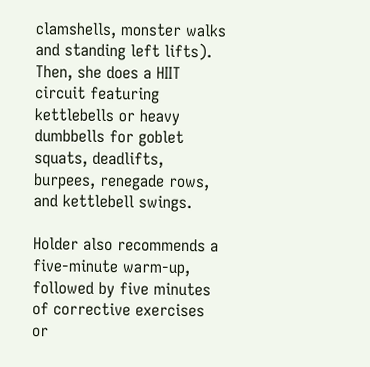clamshells, monster walks and standing left lifts). Then, she does a HIIT circuit featuring kettlebells or heavy dumbbells for goblet squats, deadlifts, burpees, renegade rows, and kettlebell swings.

Holder also recommends a five-minute warm-up, followed by five minutes of corrective exercises or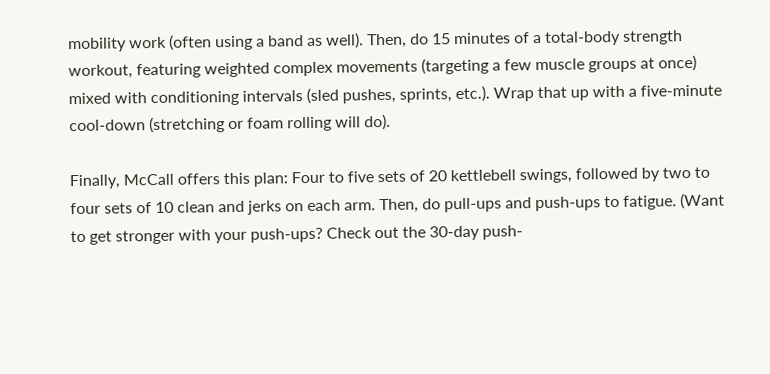mobility work (often using a band as well). Then, do 15 minutes of a total-body strength workout, featuring weighted complex movements (targeting a few muscle groups at once) mixed with conditioning intervals (sled pushes, sprints, etc.). Wrap that up with a five-minute cool-down (stretching or foam rolling will do).

Finally, McCall offers this plan: Four to five sets of 20 kettlebell swings, followed by two to four sets of 10 clean and jerks on each arm. Then, do pull-ups and push-ups to fatigue. (Want to get stronger with your push-ups? Check out the 30-day push-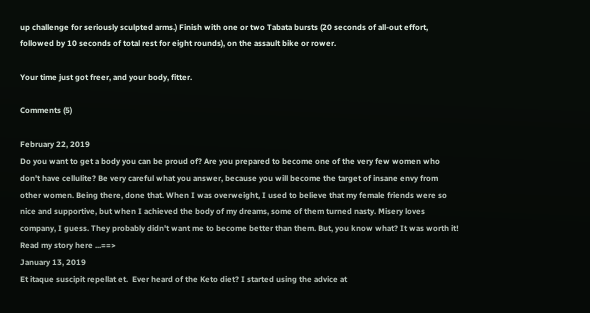up challenge for seriously sculpted arms.) Finish with one or two Tabata bursts (20 seconds of all-out effort, followed by 10 seconds of total rest for eight rounds), on the assault bike or rower.

Your time just got freer, and your body, fitter.

Comments (5)

February 22, 2019
Do you want to get a body you can be proud of? Are you prepared to become one of the very few women who don't have cellulite? Be very careful what you answer, because you will become the target of insane envy from other women. Being there, done that. When I was overweight, I used to believe that my female friends were so nice and supportive, but when I achieved the body of my dreams, some of them turned nasty. Misery loves company, I guess. They probably didn't want me to become better than them. But, you know what? It was worth it! Read my story here ...==>
January 13, 2019
Et itaque suscipit repellat et.  Ever heard of the Keto diet? I started using the advice at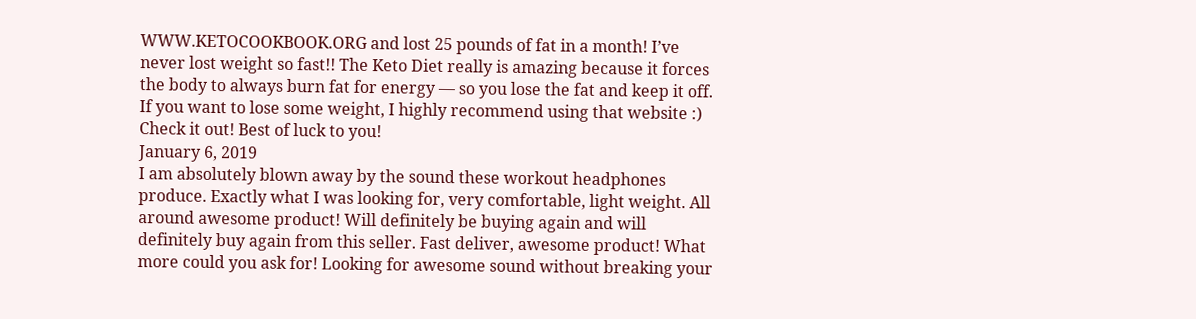WWW.KETOCOOKBOOK.ORG and lost 25 pounds of fat in a month! I’ve never lost weight so fast!! The Keto Diet really is amazing because it forces the body to always burn fat for energy — so you lose the fat and keep it off. If you want to lose some weight, I highly recommend using that website :) Check it out! Best of luck to you!
January 6, 2019
I am absolutely blown away by the sound these workout headphones produce. Exactly what I was looking for, very comfortable, light weight. All around awesome product! Will definitely be buying again and will definitely buy again from this seller. Fast deliver, awesome product! What more could you ask for! Looking for awesome sound without breaking your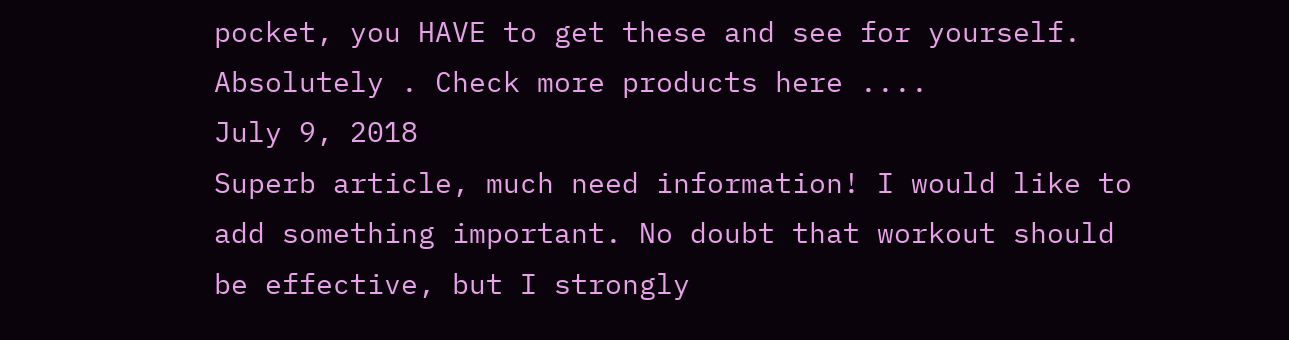pocket, you HAVE to get these and see for yourself. Absolutely . Check more products here ....
July 9, 2018
Superb article, much need information! I would like to add something important. No doubt that workout should be effective, but I strongly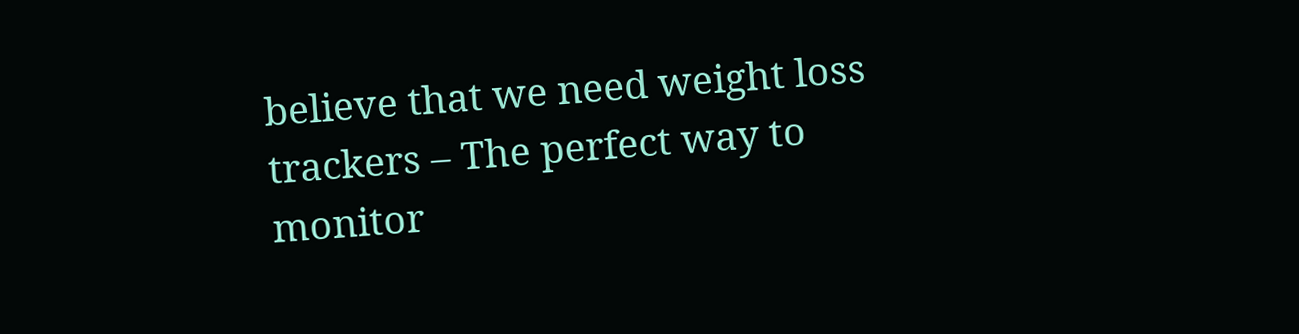believe that we need weight loss trackers – The perfect way to monitor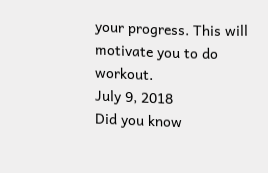your progress. This will motivate you to do workout.
July 9, 2018
Did you know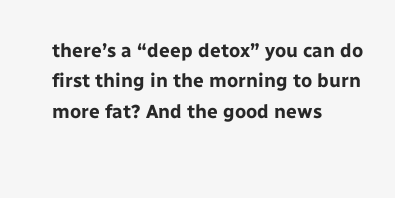there’s a “deep detox” you can do first thing in the morning to burn more fat? And the good news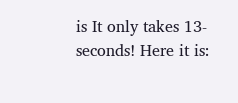is It only takes 13-seconds! Here it is: